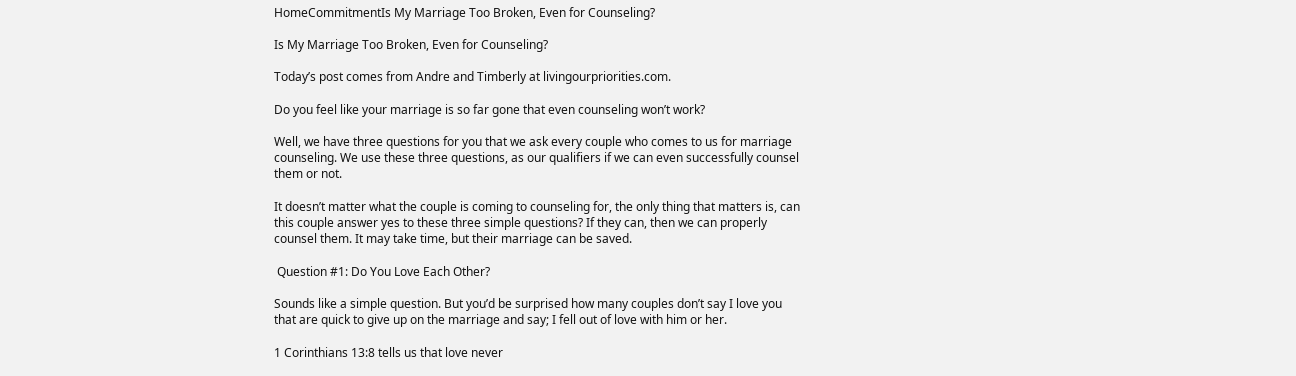HomeCommitmentIs My Marriage Too Broken, Even for Counseling?

Is My Marriage Too Broken, Even for Counseling?

Today’s post comes from Andre and Timberly at livingourpriorities.com.

Do you feel like your marriage is so far gone that even counseling won’t work?

Well, we have three questions for you that we ask every couple who comes to us for marriage counseling. We use these three questions, as our qualifiers if we can even successfully counsel them or not.

It doesn’t matter what the couple is coming to counseling for, the only thing that matters is, can this couple answer yes to these three simple questions? If they can, then we can properly counsel them. It may take time, but their marriage can be saved.

 Question #1: Do You Love Each Other?

Sounds like a simple question. But you’d be surprised how many couples don’t say I love you that are quick to give up on the marriage and say; I fell out of love with him or her.

1 Corinthians 13:8 tells us that love never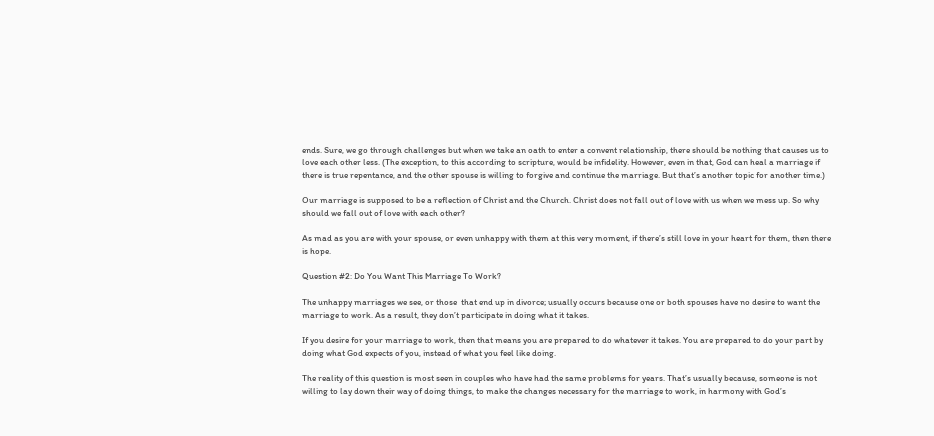ends. Sure, we go through challenges but when we take an oath to enter a convent relationship, there should be nothing that causes us to love each other less. (The exception, to this according to scripture, would be infidelity. However, even in that, God can heal a marriage if there is true repentance, and the other spouse is willing to forgive and continue the marriage. But that’s another topic for another time.)

Our marriage is supposed to be a reflection of Christ and the Church. Christ does not fall out of love with us when we mess up. So why should we fall out of love with each other?

As mad as you are with your spouse, or even unhappy with them at this very moment, if there’s still love in your heart for them, then there is hope.

Question #2: Do You Want This Marriage To Work?

The unhappy marriages we see, or those  that end up in divorce; usually occurs because one or both spouses have no desire to want the marriage to work. As a result, they don’t participate in doing what it takes.

If you desire for your marriage to work, then that means you are prepared to do whatever it takes. You are prepared to do your part by doing what God expects of you, instead of what you feel like doing.

The reality of this question is most seen in couples who have had the same problems for years. That’s usually because, someone is not willing to lay down their way of doing things, to make the changes necessary for the marriage to work, in harmony with God’s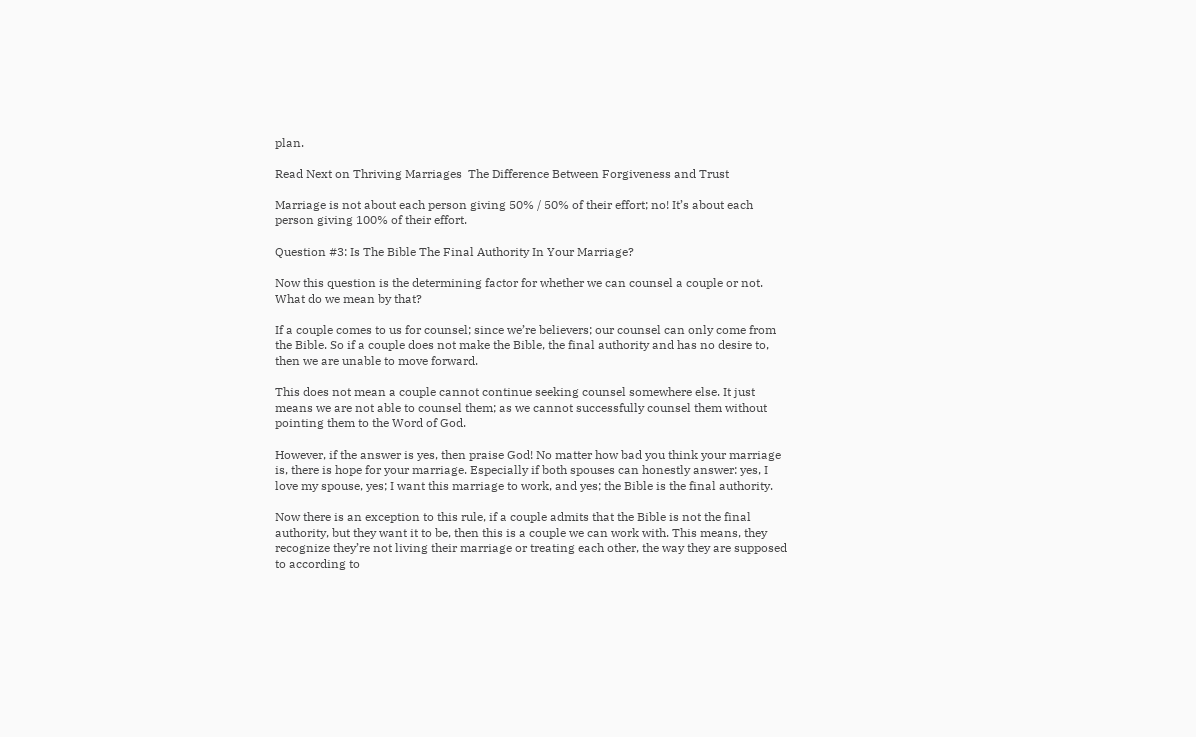plan.

Read Next on Thriving Marriages  The Difference Between Forgiveness and Trust

Marriage is not about each person giving 50% / 50% of their effort; no! It’s about each person giving 100% of their effort.

Question #3: Is The Bible The Final Authority In Your Marriage?

Now this question is the determining factor for whether we can counsel a couple or not. What do we mean by that?

If a couple comes to us for counsel; since we’re believers; our counsel can only come from the Bible. So if a couple does not make the Bible, the final authority and has no desire to, then we are unable to move forward.

This does not mean a couple cannot continue seeking counsel somewhere else. It just means we are not able to counsel them; as we cannot successfully counsel them without pointing them to the Word of God.

However, if the answer is yes, then praise God! No matter how bad you think your marriage is, there is hope for your marriage. Especially if both spouses can honestly answer: yes, I love my spouse, yes; I want this marriage to work, and yes; the Bible is the final authority.

Now there is an exception to this rule, if a couple admits that the Bible is not the final authority, but they want it to be, then this is a couple we can work with. This means, they recognize they’re not living their marriage or treating each other, the way they are supposed to according to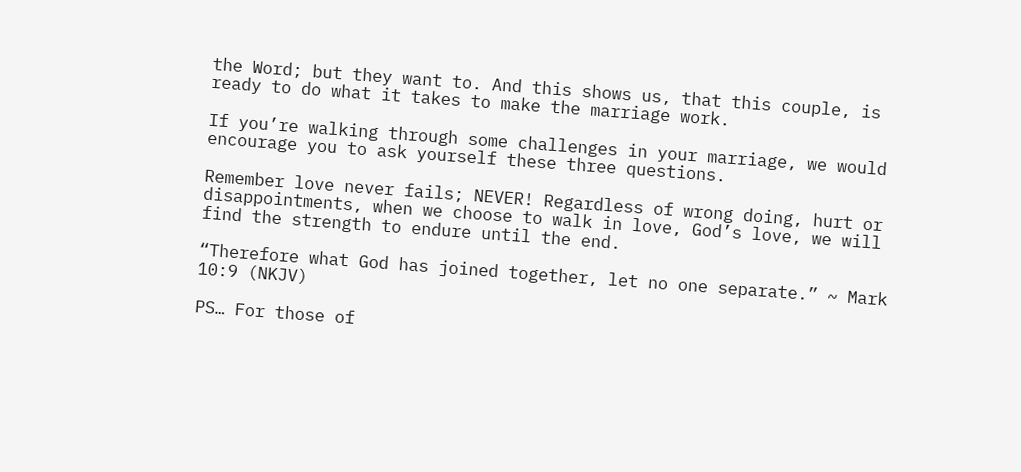the Word; but they want to. And this shows us, that this couple, is ready to do what it takes to make the marriage work.

If you’re walking through some challenges in your marriage, we would encourage you to ask yourself these three questions.

Remember love never fails; NEVER! Regardless of wrong doing, hurt or disappointments, when we choose to walk in love, God’s love, we will find the strength to endure until the end.

“Therefore what God has joined together, let no one separate.” ~ Mark 10:9 (NKJV)

PS… For those of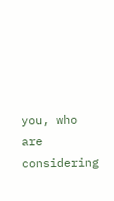you, who are considering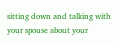sitting down and talking with your spouse about your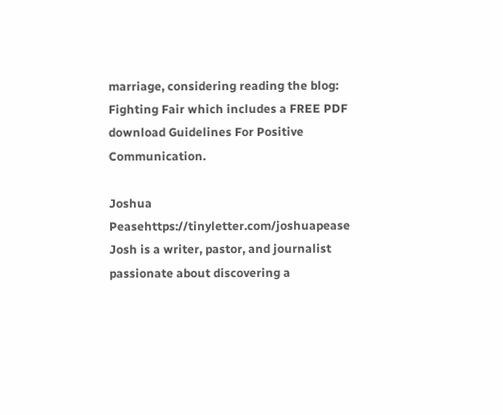marriage, considering reading the blog: Fighting Fair which includes a FREE PDF download Guidelines For Positive Communication.

Joshua Peasehttps://tinyletter.com/joshuapease
Josh is a writer, pastor, and journalist passionate about discovering a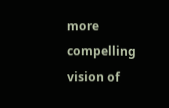more compelling vision of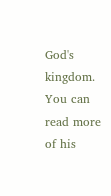God's kingdom. You can read more of his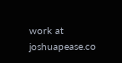work at joshuapease.co